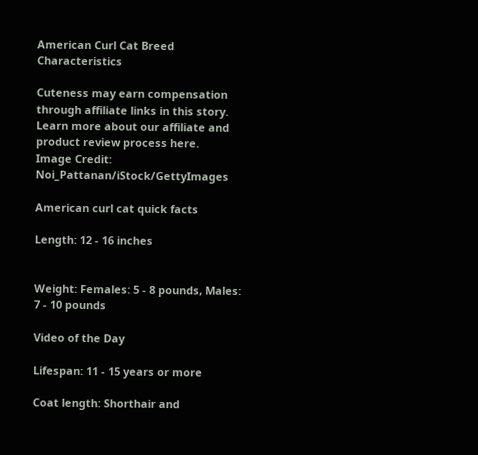American Curl Cat Breed Characteristics

Cuteness may earn compensation through affiliate links in this story. Learn more about our affiliate and product review process here.
Image Credit: Noi_Pattanan/iStock/GettyImages

American curl cat quick facts

Length: 12 - 16 inches


Weight: Females: 5 - 8 pounds, Males: 7 - 10 pounds

Video of the Day

Lifespan: 11 - 15 years or more

Coat length: Shorthair and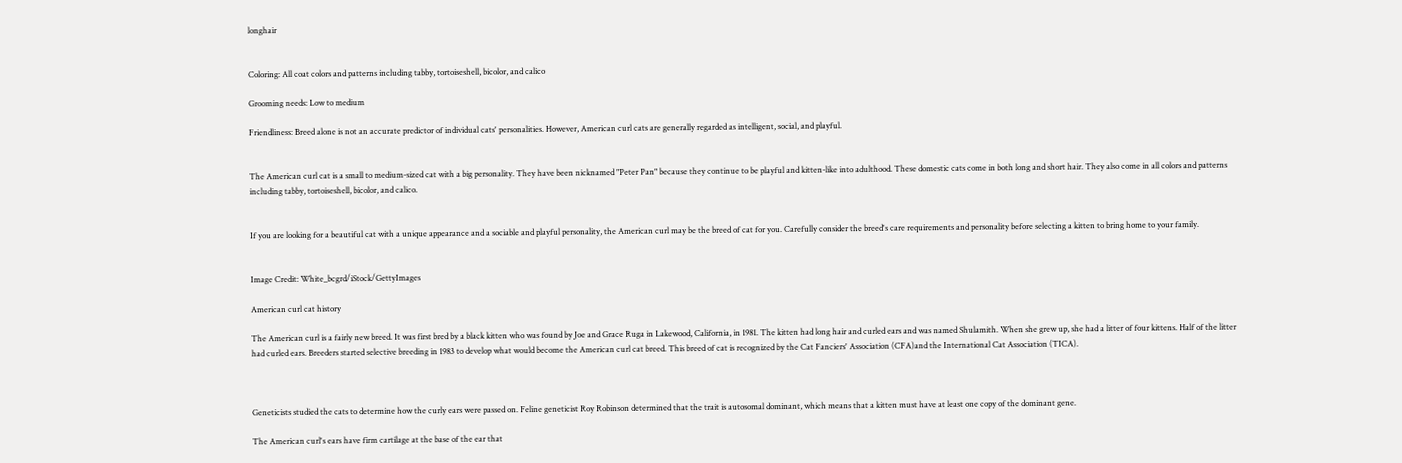longhair


Coloring: All coat colors and patterns including tabby, tortoiseshell, bicolor, and calico

Grooming needs: Low to medium

Friendliness: Breed alone is not an accurate predictor of individual cats' personalities. However, American curl cats are generally regarded as intelligent, social, and playful.


The American curl cat is a small to medium-sized cat with a big personality. They have been nicknamed "Peter Pan" because they continue to be playful and kitten-like into adulthood. These domestic cats come in both long and short hair. They also come in all colors and patterns including tabby, tortoiseshell, bicolor, and calico.


If you are looking for a beautiful cat with a unique appearance and a sociable and playful personality, the American curl may be the breed of cat for you. Carefully consider the breed's care requirements and personality before selecting a kitten to bring home to your family.


Image Credit: White_bcgrd/iStock/GettyImages

American curl cat history

The American curl is a fairly new breed. It was first bred by a black kitten who was found by Joe and Grace Ruga in Lakewood, California, in 1981. The kitten had long hair and curled ears and was named Shulamith. When she grew up, she had a litter of four kittens. Half of the litter had curled ears. Breeders started selective breeding in 1983 to develop what would become the American curl cat breed. This breed of cat is recognized by the Cat Fanciers' Association (CFA)and the International Cat Association (TICA).



Geneticists studied the cats to determine how the curly ears were passed on. Feline geneticist Roy Robinson determined that the trait is autosomal dominant, which means that a kitten must have at least one copy of the dominant gene.

The American curl's ears have firm cartilage at the base of the ear that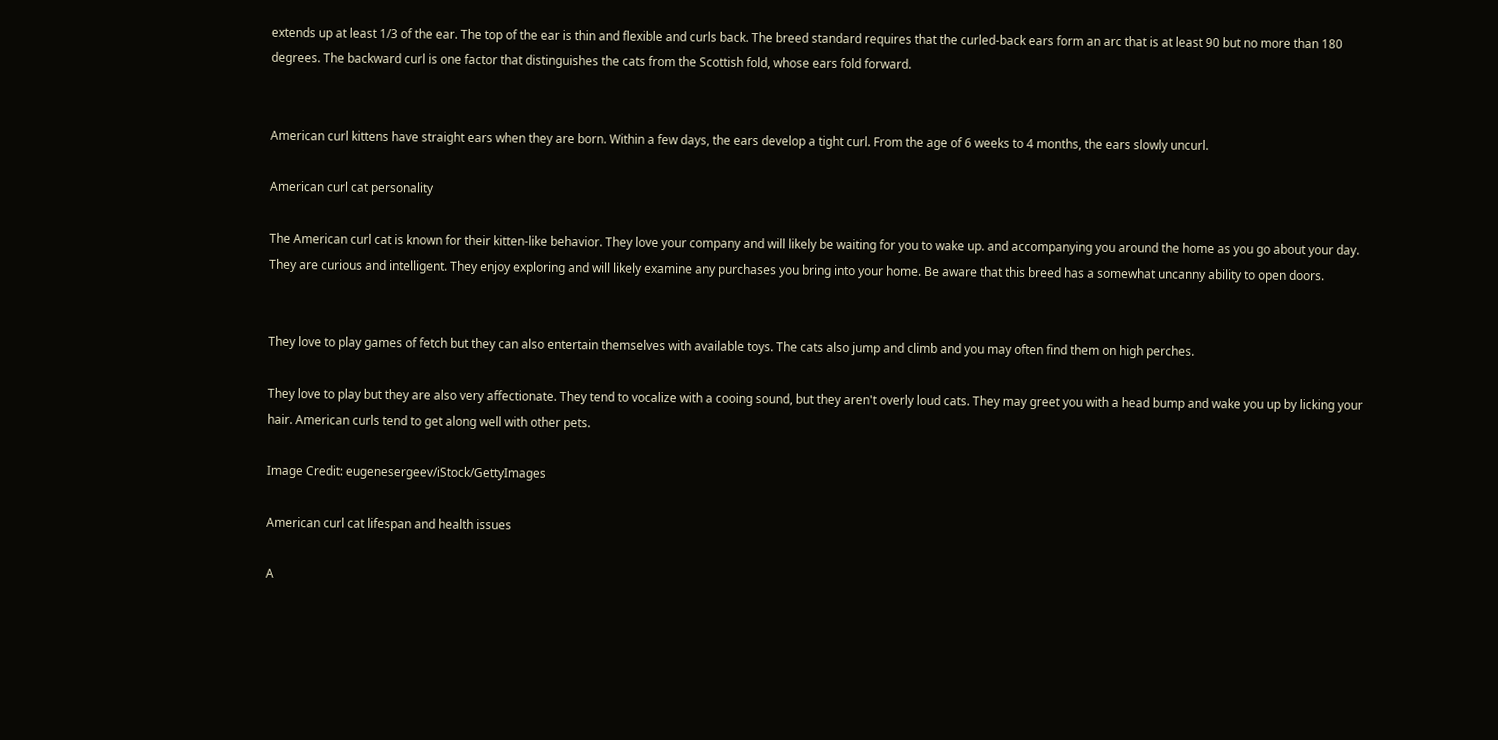extends up at least 1/3 of the ear. The top of the ear is thin and flexible and curls back. The breed standard requires that the curled-back ears form an arc that is at least 90 but no more than 180 degrees. The backward curl is one factor that distinguishes the cats from the Scottish fold, whose ears fold forward.


American curl kittens have straight ears when they are born. Within a few days, the ears develop a tight curl. From the age of 6 weeks to 4 months, the ears slowly uncurl.

American curl cat personality

The American curl cat is known for their kitten-like behavior. They love your company and will likely be waiting for you to wake up. and accompanying you around the home as you go about your day. They are curious and intelligent. They enjoy exploring and will likely examine any purchases you bring into your home. Be aware that this breed has a somewhat uncanny ability to open doors.


They love to play games of fetch but they can also entertain themselves with available toys. The cats also jump and climb and you may often find them on high perches.

They love to play but they are also very affectionate. They tend to vocalize with a cooing sound, but they aren't overly loud cats. They may greet you with a head bump and wake you up by licking your hair. American curls tend to get along well with other pets.

Image Credit: eugenesergeev/iStock/GettyImages

American curl cat lifespan and health issues

A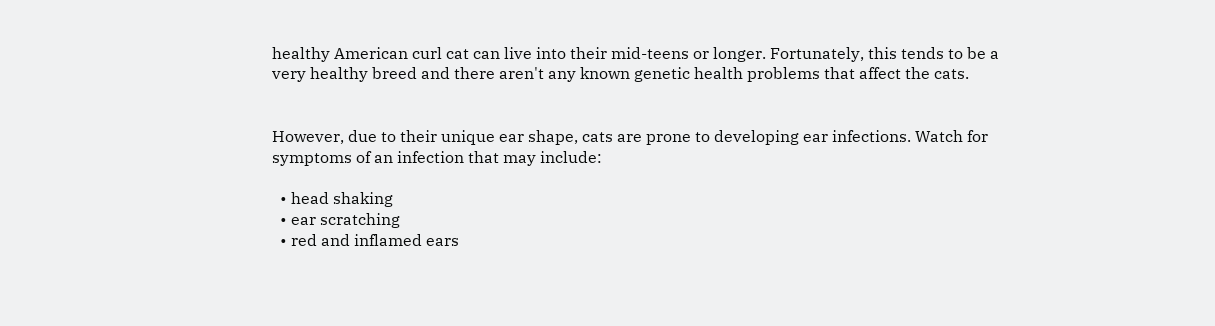healthy American curl cat can live into their mid-teens or longer. Fortunately, this tends to be a very healthy breed and there aren't any known genetic health problems that affect the cats.


However, due to their unique ear shape, cats are prone to developing ear infections. Watch for symptoms of an infection that may include:

  • head shaking
  • ear scratching
  • red and inflamed ears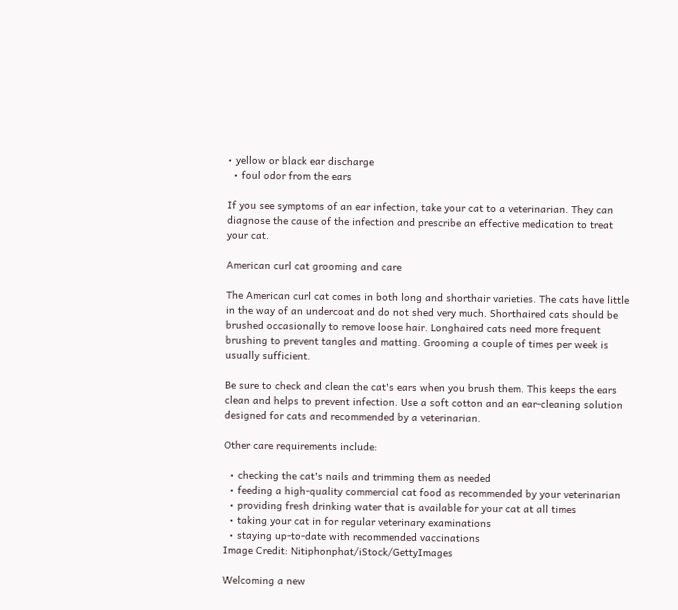• yellow or black ear discharge
  • foul odor from the ears

If you see symptoms of an ear infection, take your cat to a veterinarian. They can diagnose the cause of the infection and prescribe an effective medication to treat your cat.

American curl cat grooming and care

The American curl cat comes in both long and shorthair varieties. The cats have little in the way of an undercoat and do not shed very much. Shorthaired cats should be brushed occasionally to remove loose hair. Longhaired cats need more frequent brushing to prevent tangles and matting. Grooming a couple of times per week is usually sufficient.

Be sure to check and clean the cat's ears when you brush them. This keeps the ears clean and helps to prevent infection. Use a soft cotton and an ear-cleaning solution designed for cats and recommended by a veterinarian.

Other care requirements include:

  • checking the cat's nails and trimming them as needed
  • feeding a high-quality commercial cat food as recommended by your veterinarian
  • providing fresh drinking water that is available for your cat at all times
  • taking your cat in for regular veterinary examinations
  • staying up-to-date with recommended vaccinations
Image Credit: Nitiphonphat/iStock/GettyImages

Welcoming a new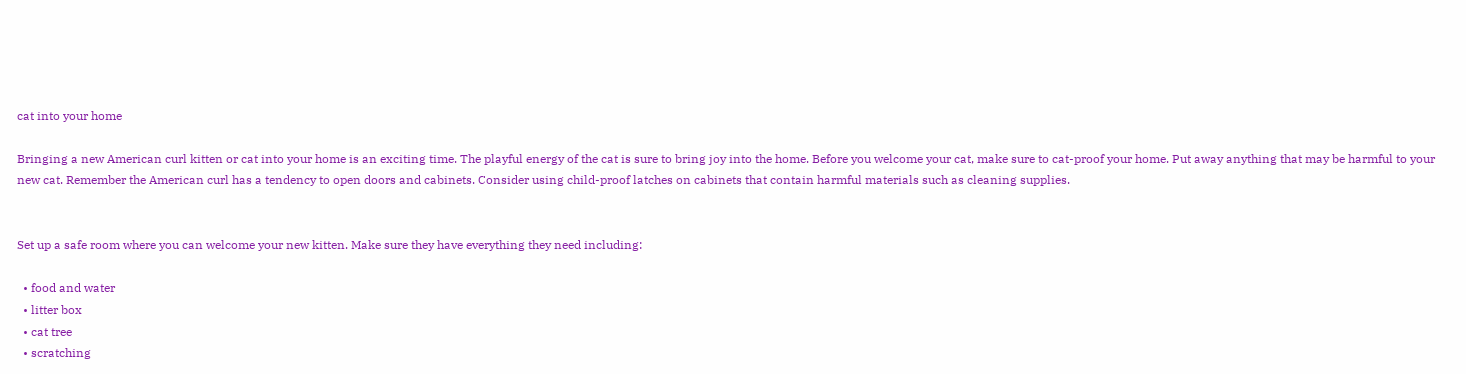cat into your home

Bringing a new American curl kitten or cat into your home is an exciting time. The playful energy of the cat is sure to bring joy into the home. Before you welcome your cat, make sure to cat-proof your home. Put away anything that may be harmful to your new cat. Remember the American curl has a tendency to open doors and cabinets. Consider using child-proof latches on cabinets that contain harmful materials such as cleaning supplies.


Set up a safe room where you can welcome your new kitten. Make sure they have everything they need including:

  • food and water
  • litter box
  • cat tree
  • scratching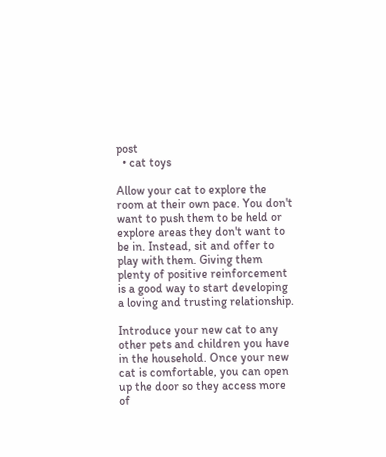post
  • cat toys

Allow your cat to explore the room at their own pace. You don't want to push them to be held or explore areas they don't want to be in. Instead, sit and offer to play with them. Giving them plenty of positive reinforcement is a good way to start developing a loving and trusting relationship.

Introduce your new cat to any other pets and children you have in the household. Once your new cat is comfortable, you can open up the door so they access more of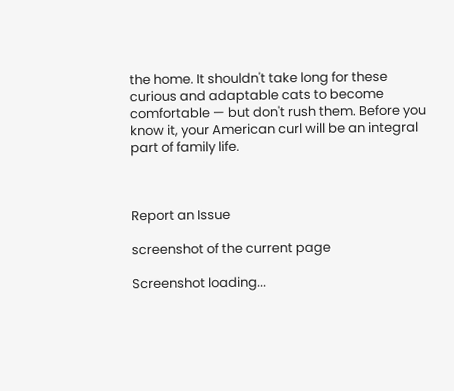the home. It shouldn't take long for these curious and adaptable cats to become comfortable — but don't rush them. Before you know it, your American curl will be an integral part of family life.



Report an Issue

screenshot of the current page

Screenshot loading...